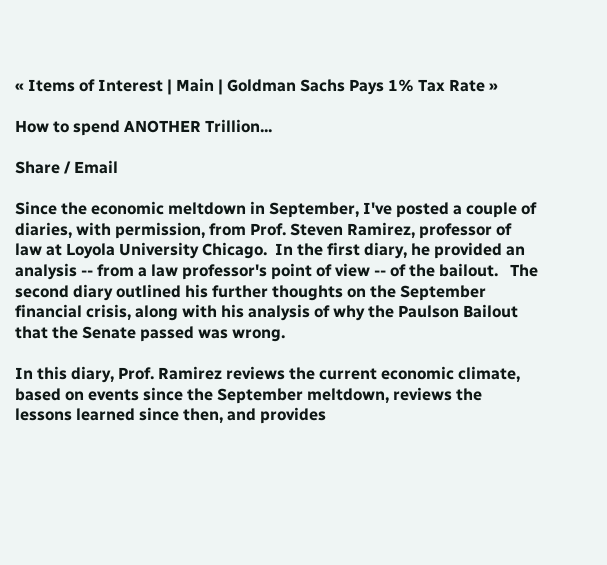« Items of Interest | Main | Goldman Sachs Pays 1% Tax Rate »

How to spend ANOTHER Trillion...

Share / Email

Since the economic meltdown in September, I've posted a couple of diaries, with permission, from Prof. Steven Ramirez, professor of law at Loyola University Chicago.  In the first diary, he provided an analysis -- from a law professor's point of view -- of the bailout.   The second diary outlined his further thoughts on the September financial crisis, along with his analysis of why the Paulson Bailout that the Senate passed was wrong.

In this diary, Prof. Ramirez reviews the current economic climate, based on events since the September meltdown, reviews the lessons learned since then, and provides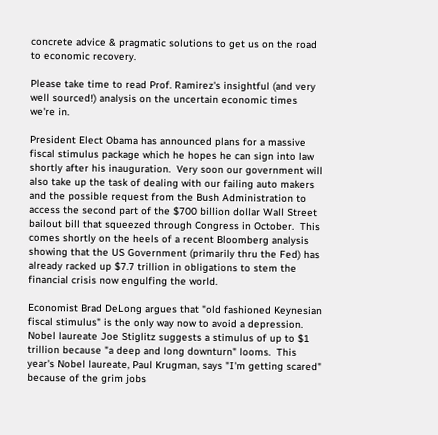concrete advice & pragmatic solutions to get us on the road to economic recovery.

Please take time to read Prof. Ramirez's insightful (and very well sourced!) analysis on the uncertain economic times we're in.

President Elect Obama has announced plans for a massive fiscal stimulus package which he hopes he can sign into law shortly after his inauguration.  Very soon our government will also take up the task of dealing with our failing auto makers and the possible request from the Bush Administration to access the second part of the $700 billion dollar Wall Street bailout bill that squeezed through Congress in October.  This comes shortly on the heels of a recent Bloomberg analysis showing that the US Government (primarily thru the Fed) has already racked up $7.7 trillion in obligations to stem the financial crisis now engulfing the world.

Economist Brad DeLong argues that "old fashioned Keynesian fiscal stimulus" is the only way now to avoid a depression.  Nobel laureate Joe Stiglitz suggests a stimulus of up to $1 trillion because "a deep and long downturn" looms.  This year's Nobel laureate, Paul Krugman, says "I'm getting scared" because of the grim jobs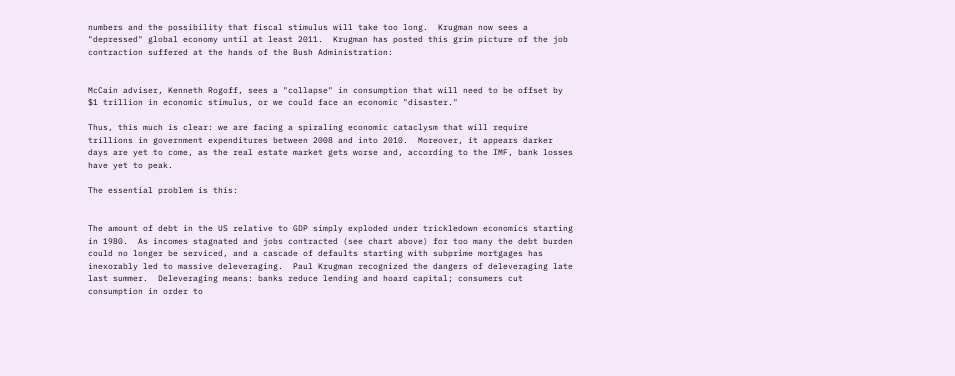numbers and the possibility that fiscal stimulus will take too long.  Krugman now sees a "depressed" global economy until at least 2011.  Krugman has posted this grim picture of the job contraction suffered at the hands of the Bush Administration:


McCain adviser, Kenneth Rogoff, sees a "collapse" in consumption that will need to be offset by $1 trillion in economic stimulus, or we could face an economic "disaster."

Thus, this much is clear: we are facing a spiraling economic cataclysm that will require trillions in government expenditures between 2008 and into 2010.  Moreover, it appears darker days are yet to come, as the real estate market gets worse and, according to the IMF, bank losses have yet to peak.

The essential problem is this:


The amount of debt in the US relative to GDP simply exploded under trickledown economics starting in 1980.  As incomes stagnated and jobs contracted (see chart above) for too many the debt burden could no longer be serviced, and a cascade of defaults starting with subprime mortgages has inexorably led to massive deleveraging.  Paul Krugman recognized the dangers of deleveraging late last summer.  Deleveraging means: banks reduce lending and hoard capital; consumers cut consumption in order to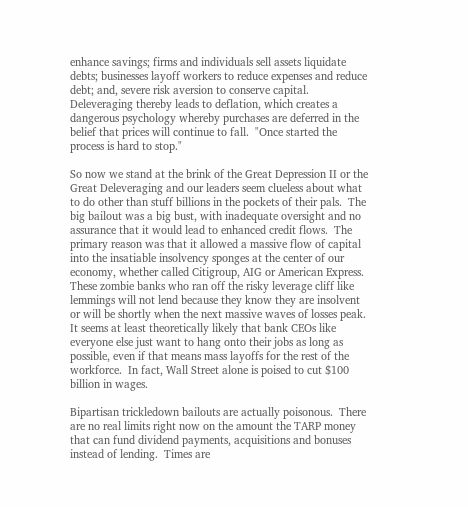enhance savings; firms and individuals sell assets liquidate debts; businesses layoff workers to reduce expenses and reduce debt; and, severe risk aversion to conserve capital.  Deleveraging thereby leads to deflation, which creates a dangerous psychology whereby purchases are deferred in the belief that prices will continue to fall.  "Once started the process is hard to stop."

So now we stand at the brink of the Great Depression II or the Great Deleveraging and our leaders seem clueless about what to do other than stuff billions in the pockets of their pals.  The big bailout was a big bust, with inadequate oversight and no assurance that it would lead to enhanced credit flows.  The primary reason was that it allowed a massive flow of capital into the insatiable insolvency sponges at the center of our economy, whether called Citigroup, AIG or American Express.  These zombie banks who ran off the risky leverage cliff like lemmings will not lend because they know they are insolvent or will be shortly when the next massive waves of losses peak.  It seems at least theoretically likely that bank CEOs like everyone else just want to hang onto their jobs as long as possible, even if that means mass layoffs for the rest of the workforce.  In fact, Wall Street alone is poised to cut $100 billion in wages.

Bipartisan trickledown bailouts are actually poisonous.  There are no real limits right now on the amount the TARP money that can fund dividend payments, acquisitions and bonuses instead of lending.  Times are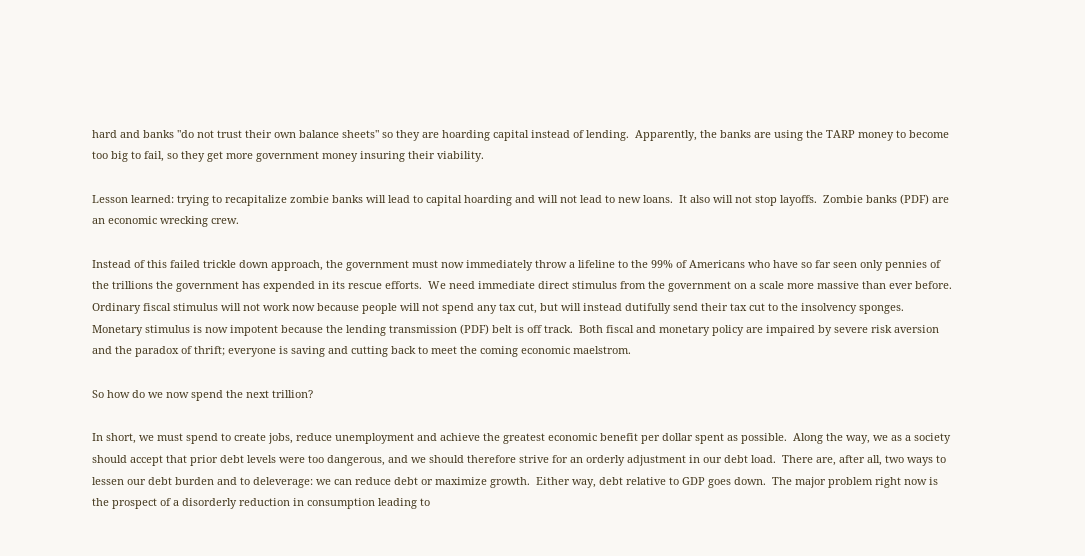hard and banks "do not trust their own balance sheets" so they are hoarding capital instead of lending.  Apparently, the banks are using the TARP money to become too big to fail, so they get more government money insuring their viability.

Lesson learned: trying to recapitalize zombie banks will lead to capital hoarding and will not lead to new loans.  It also will not stop layoffs.  Zombie banks (PDF) are an economic wrecking crew.

Instead of this failed trickle down approach, the government must now immediately throw a lifeline to the 99% of Americans who have so far seen only pennies of the trillions the government has expended in its rescue efforts.  We need immediate direct stimulus from the government on a scale more massive than ever before.  Ordinary fiscal stimulus will not work now because people will not spend any tax cut, but will instead dutifully send their tax cut to the insolvency sponges.  Monetary stimulus is now impotent because the lending transmission (PDF) belt is off track.  Both fiscal and monetary policy are impaired by severe risk aversion and the paradox of thrift; everyone is saving and cutting back to meet the coming economic maelstrom.

So how do we now spend the next trillion?

In short, we must spend to create jobs, reduce unemployment and achieve the greatest economic benefit per dollar spent as possible.  Along the way, we as a society should accept that prior debt levels were too dangerous, and we should therefore strive for an orderly adjustment in our debt load.  There are, after all, two ways to lessen our debt burden and to deleverage: we can reduce debt or maximize growth.  Either way, debt relative to GDP goes down.  The major problem right now is the prospect of a disorderly reduction in consumption leading to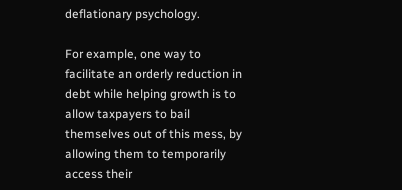deflationary psychology.

For example, one way to facilitate an orderly reduction in debt while helping growth is to allow taxpayers to bail themselves out of this mess, by allowing them to temporarily access their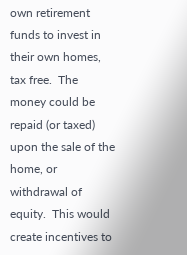own retirement funds to invest in their own homes, tax free.  The money could be repaid (or taxed) upon the sale of the home, or withdrawal of equity.  This would create incentives to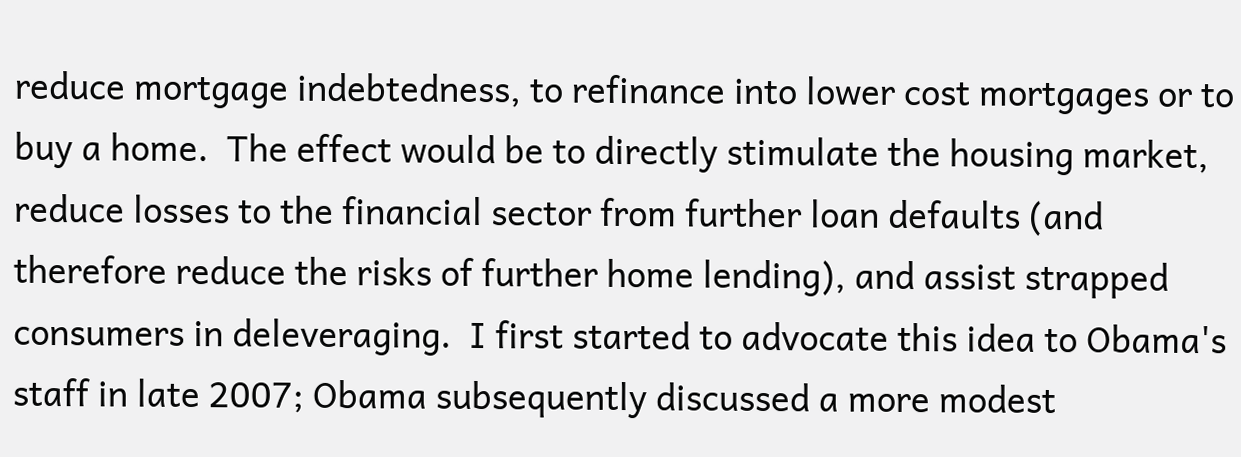reduce mortgage indebtedness, to refinance into lower cost mortgages or to buy a home.  The effect would be to directly stimulate the housing market, reduce losses to the financial sector from further loan defaults (and therefore reduce the risks of further home lending), and assist strapped consumers in deleveraging.  I first started to advocate this idea to Obama's staff in late 2007; Obama subsequently discussed a more modest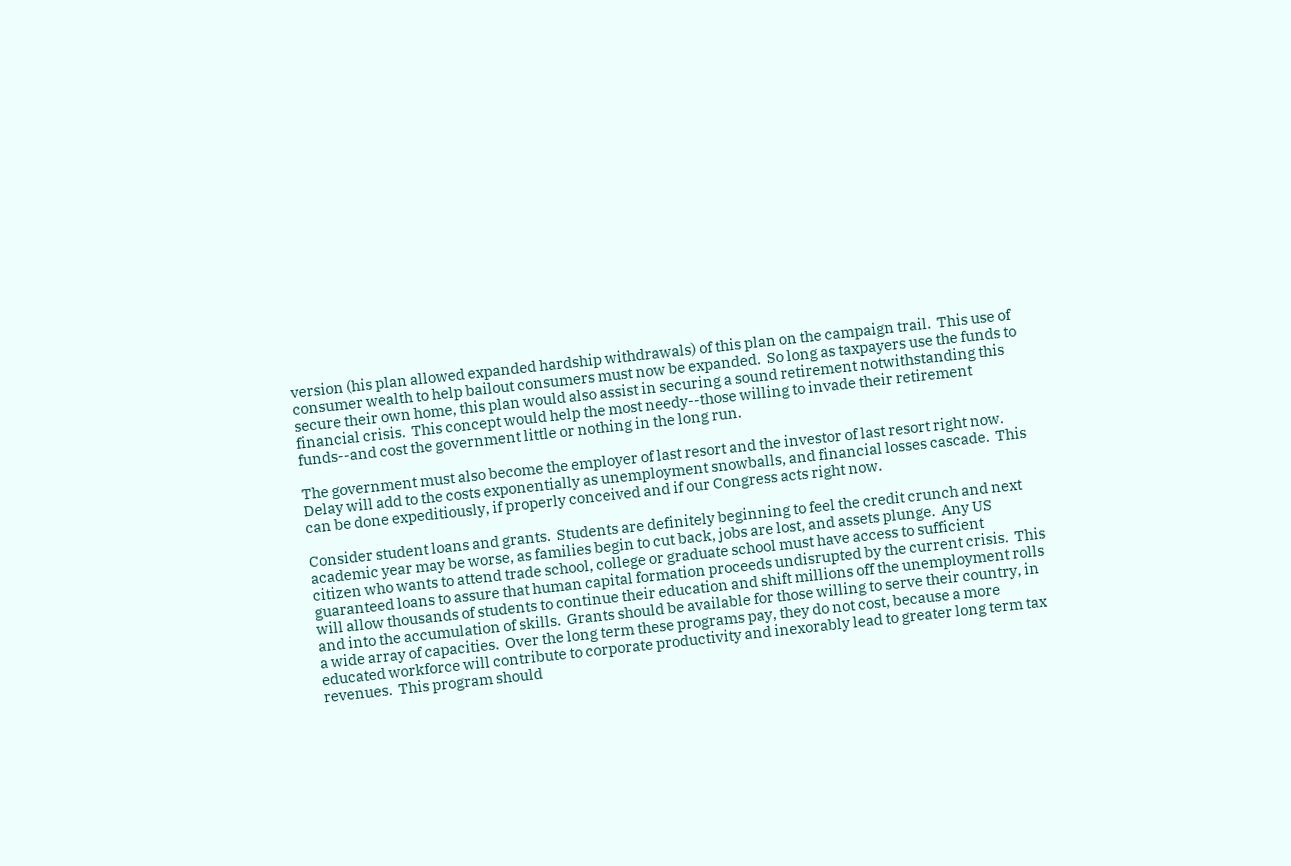version (his plan allowed expanded hardship withdrawals) of this plan on the campaign trail.  This use of consumer wealth to help bailout consumers must now be expanded.  So long as taxpayers use the funds to secure their own home, this plan would also assist in securing a sound retirement notwithstanding this financial crisis.  This concept would help the most needy--those willing to invade their retirement funds--and cost the government little or nothing in the long run.

The government must also become the employer of last resort and the investor of last resort right now.  Delay will add to the costs exponentially as unemployment snowballs, and financial losses cascade.  This can be done expeditiously, if properly conceived and if our Congress acts right now.

Consider student loans and grants.  Students are definitely beginning to feel the credit crunch and next academic year may be worse, as families begin to cut back, jobs are lost, and assets plunge.  Any US citizen who wants to attend trade school, college or graduate school must have access to sufficient guaranteed loans to assure that human capital formation proceeds undisrupted by the current crisis.  This will allow thousands of students to continue their education and shift millions off the unemployment rolls and into the accumulation of skills.  Grants should be available for those willing to serve their country, in a wide array of capacities.  Over the long term these programs pay, they do not cost, because a more educated workforce will contribute to corporate productivity and inexorably lead to greater long term tax revenues.  This program should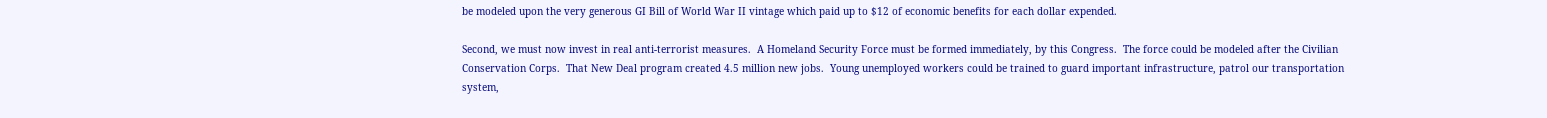be modeled upon the very generous GI Bill of World War II vintage which paid up to $12 of economic benefits for each dollar expended.

Second, we must now invest in real anti-terrorist measures.  A Homeland Security Force must be formed immediately, by this Congress.  The force could be modeled after the Civilian Conservation Corps.  That New Deal program created 4.5 million new jobs.  Young unemployed workers could be trained to guard important infrastructure, patrol our transportation system,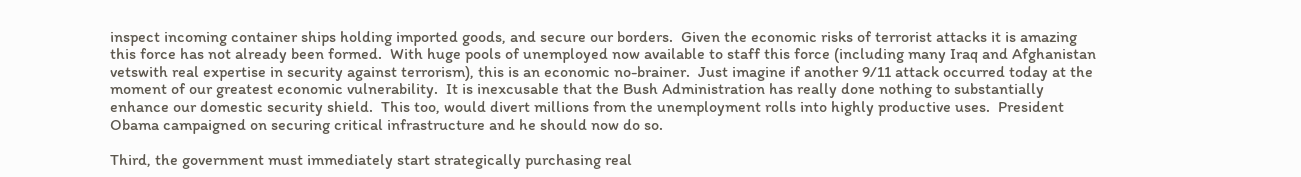inspect incoming container ships holding imported goods, and secure our borders.  Given the economic risks of terrorist attacks it is amazing this force has not already been formed.  With huge pools of unemployed now available to staff this force (including many Iraq and Afghanistan vetswith real expertise in security against terrorism), this is an economic no-brainer.  Just imagine if another 9/11 attack occurred today at the moment of our greatest economic vulnerability.  It is inexcusable that the Bush Administration has really done nothing to substantially enhance our domestic security shield.  This too, would divert millions from the unemployment rolls into highly productive uses.  President Obama campaigned on securing critical infrastructure and he should now do so.

Third, the government must immediately start strategically purchasing real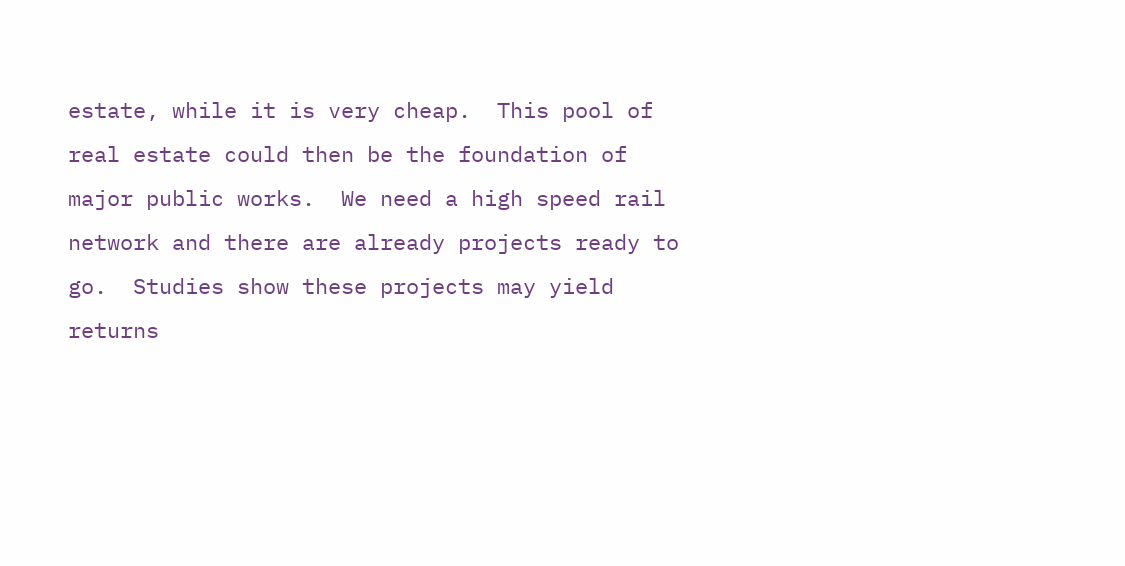estate, while it is very cheap.  This pool of real estate could then be the foundation of major public works.  We need a high speed rail network and there are already projects ready to go.  Studies show these projects may yield returns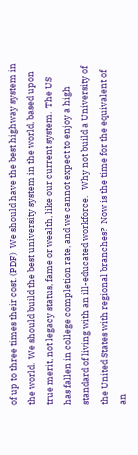of up to three times their cost. (PDF)  We should have the best highway system in the world.  We should build the best university system in the world, based upon true merit, not legacy status, fame or wealth, like our current system.  The US has fallen in college completion rate, and we cannot expect to enjoy a high standard of living with an ill-educated workforce.   Why not build a University of the United States with regional branches?  Now is the time for the equivalent of an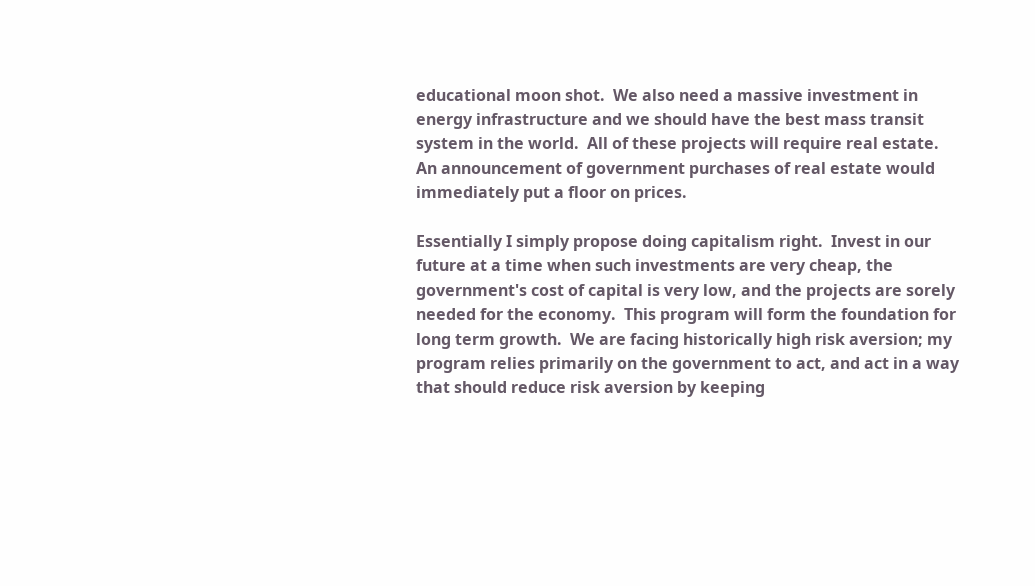educational moon shot.  We also need a massive investment in energy infrastructure and we should have the best mass transit system in the world.  All of these projects will require real estate.  An announcement of government purchases of real estate would immediately put a floor on prices.

Essentially I simply propose doing capitalism right.  Invest in our future at a time when such investments are very cheap, the government's cost of capital is very low, and the projects are sorely needed for the economy.  This program will form the foundation for long term growth.  We are facing historically high risk aversion; my program relies primarily on the government to act, and act in a way that should reduce risk aversion by keeping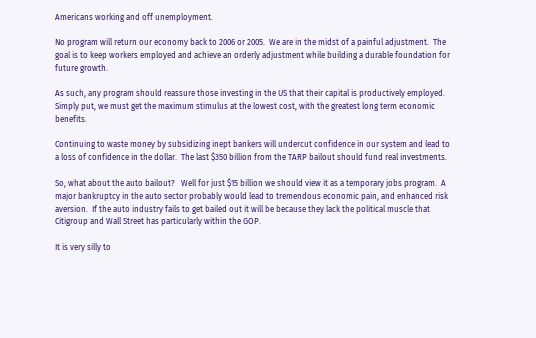Americans working and off unemployment.

No program will return our economy back to 2006 or 2005.  We are in the midst of a painful adjustment.  The goal is to keep workers employed and achieve an orderly adjustment while building a durable foundation for future growth.

As such, any program should reassure those investing in the US that their capital is productively employed.  Simply put, we must get the maximum stimulus at the lowest cost, with the greatest long term economic benefits.

Continuing to waste money by subsidizing inept bankers will undercut confidence in our system and lead to a loss of confidence in the dollar.  The last $350 billion from the TARP bailout should fund real investments.

So, what about the auto bailout?   Well for just $15 billion we should view it as a temporary jobs program.  A major bankruptcy in the auto sector probably would lead to tremendous economic pain, and enhanced risk aversion.  If the auto industry fails to get bailed out it will be because they lack the political muscle that Citigroup and Wall Street has particularly within the GOP.

It is very silly to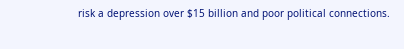risk a depression over $15 billion and poor political connections.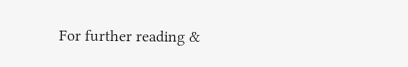For further reading &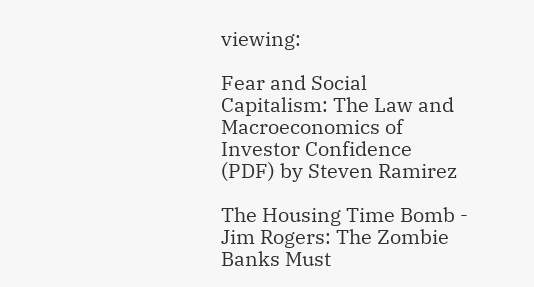viewing:

Fear and Social Capitalism: The Law and Macroeconomics of Investor Confidence (PDF) by Steven Ramirez

The Housing Time Bomb - Jim Rogers: The Zombie Banks Must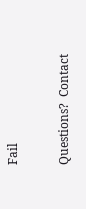Fail

Questions?  Contact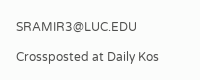SRAMIR3@LUC.EDU

Crossposted at Daily Kos